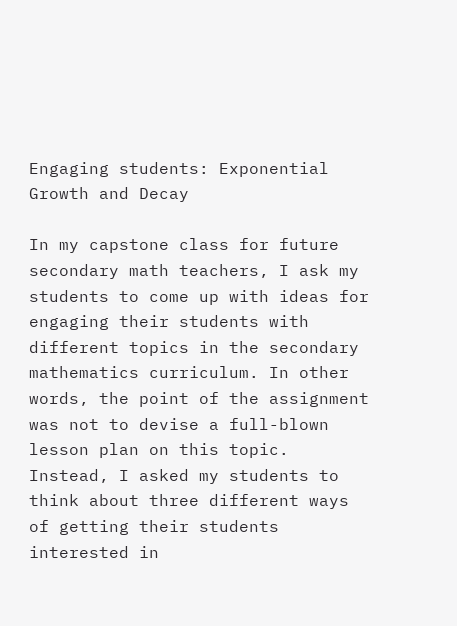Engaging students: Exponential Growth and Decay

In my capstone class for future secondary math teachers, I ask my students to come up with ideas for engaging their students with different topics in the secondary mathematics curriculum. In other words, the point of the assignment was not to devise a full-blown lesson plan on this topic. Instead, I asked my students to think about three different ways of getting their students interested in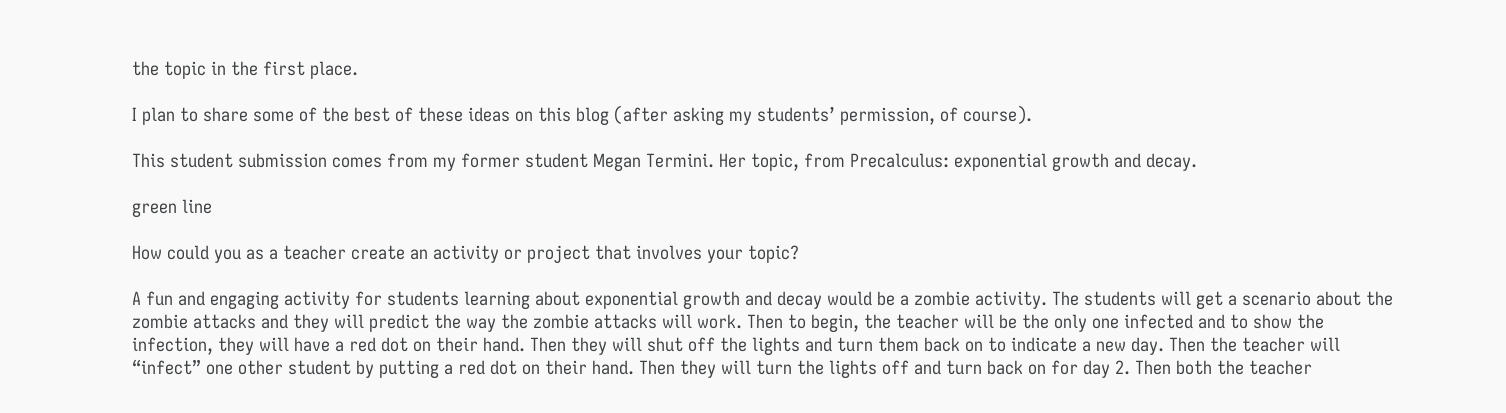the topic in the first place.

I plan to share some of the best of these ideas on this blog (after asking my students’ permission, of course).

This student submission comes from my former student Megan Termini. Her topic, from Precalculus: exponential growth and decay.

green line

How could you as a teacher create an activity or project that involves your topic?

A fun and engaging activity for students learning about exponential growth and decay would be a zombie activity. The students will get a scenario about the zombie attacks and they will predict the way the zombie attacks will work. Then to begin, the teacher will be the only one infected and to show the infection, they will have a red dot on their hand. Then they will shut off the lights and turn them back on to indicate a new day. Then the teacher will “infect” one other student by putting a red dot on their hand. Then they will turn the lights off and turn back on for day 2. Then both the teacher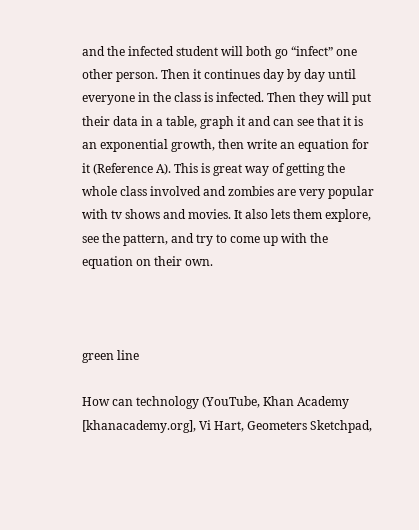and the infected student will both go “infect” one other person. Then it continues day by day until everyone in the class is infected. Then they will put their data in a table, graph it and can see that it is an exponential growth, then write an equation for it (Reference A). This is great way of getting the whole class involved and zombies are very popular with tv shows and movies. It also lets them explore, see the pattern, and try to come up with the equation on their own.



green line

How can technology (YouTube, Khan Academy [khanacademy.org], Vi Hart, Geometers Sketchpad,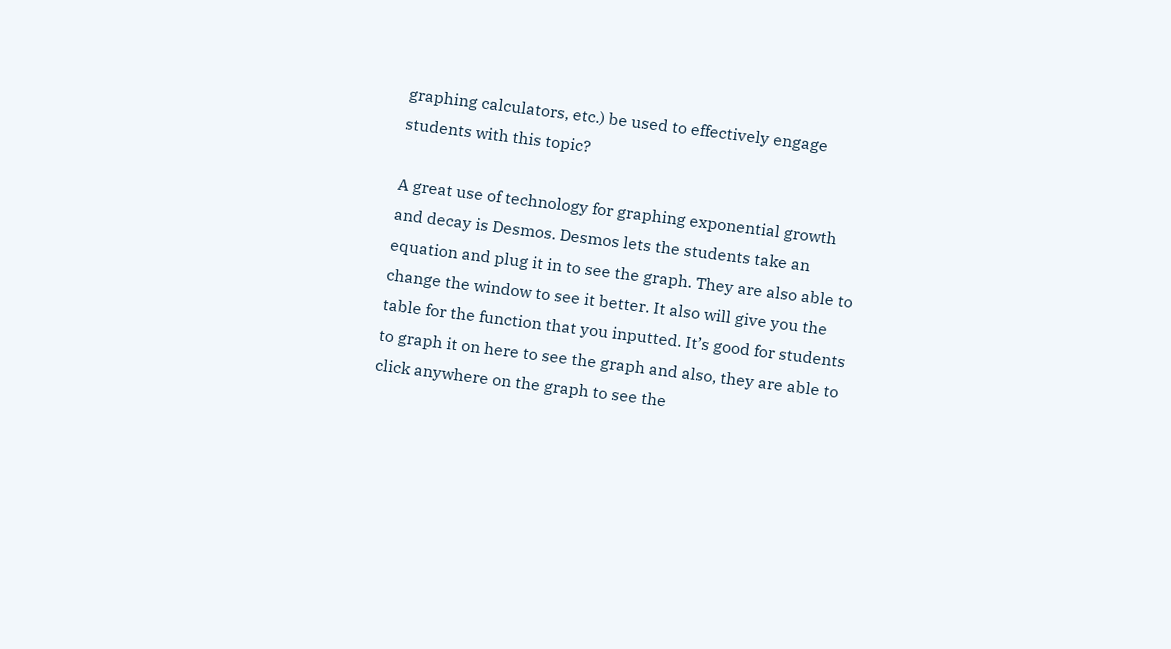graphing calculators, etc.) be used to effectively engage students with this topic?

A great use of technology for graphing exponential growth and decay is Desmos. Desmos lets the students take an equation and plug it in to see the graph. They are also able to change the window to see it better. It also will give you the table for the function that you inputted. It’s good for students to graph it on here to see the graph and also, they are able to click anywhere on the graph to see the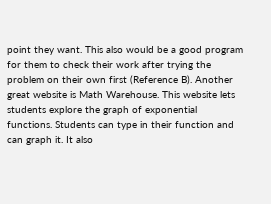point they want. This also would be a good program for them to check their work after trying the problem on their own first (Reference B). Another great website is Math Warehouse. This website lets students explore the graph of exponential functions. Students can type in their function and can graph it. It also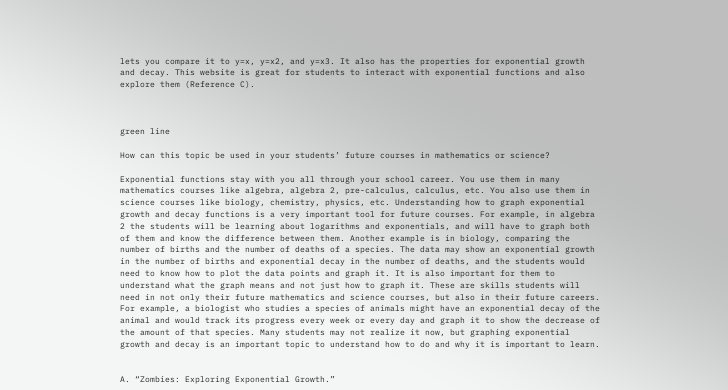lets you compare it to y=x, y=x2, and y=x3. It also has the properties for exponential growth and decay. This website is great for students to interact with exponential functions and also explore them (Reference C).



green line

How can this topic be used in your students’ future courses in mathematics or science?

Exponential functions stay with you all through your school career. You use them in many mathematics courses like algebra, algebra 2, pre-calculus, calculus, etc. You also use them in science courses like biology, chemistry, physics, etc. Understanding how to graph exponential growth and decay functions is a very important tool for future courses. For example, in algebra 2 the students will be learning about logarithms and exponentials, and will have to graph both of them and know the difference between them. Another example is in biology, comparing the number of births and the number of deaths of a species. The data may show an exponential growth in the number of births and exponential decay in the number of deaths, and the students would need to know how to plot the data points and graph it. It is also important for them to understand what the graph means and not just how to graph it. These are skills students will need in not only their future mathematics and science courses, but also in their future careers. For example, a biologist who studies a species of animals might have an exponential decay of the animal and would track its progress every week or every day and graph it to show the decrease of the amount of that species. Many students may not realize it now, but graphing exponential growth and decay is an important topic to understand how to do and why it is important to learn.


A. “Zombies: Exploring Exponential Growth.”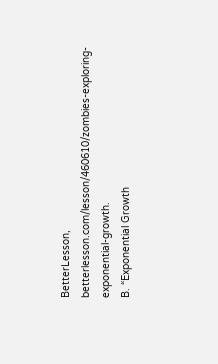BetterLesson, betterlesson.com/lesson/460610/zombies-exploring-exponential-growth.
B. “Exponential Growth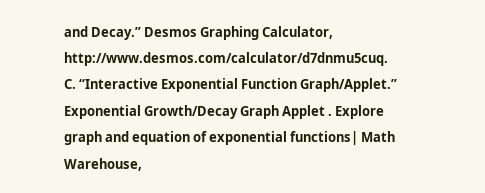and Decay.” Desmos Graphing Calculator, http://www.desmos.com/calculator/d7dnmu5cuq.
C. “Interactive Exponential Function Graph/Applet.” Exponential Growth/Decay Graph Applet . Explore graph and equation of exponential functions| Math Warehouse,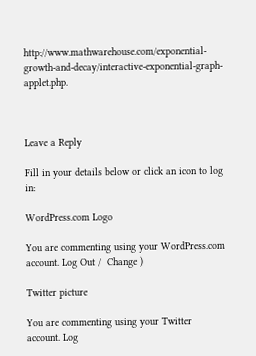http://www.mathwarehouse.com/exponential-growth-and-decay/interactive-exponential-graph-applet.php.



Leave a Reply

Fill in your details below or click an icon to log in:

WordPress.com Logo

You are commenting using your WordPress.com account. Log Out /  Change )

Twitter picture

You are commenting using your Twitter account. Log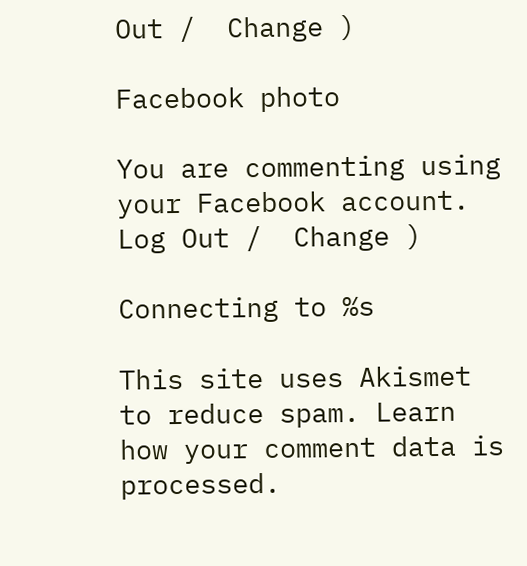Out /  Change )

Facebook photo

You are commenting using your Facebook account. Log Out /  Change )

Connecting to %s

This site uses Akismet to reduce spam. Learn how your comment data is processed.